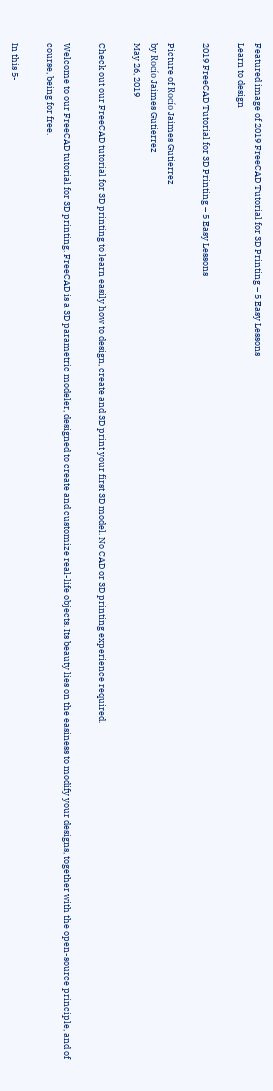Featured image of 2019 FreeCAD Tutorial for 3D Printing – 5 Easy Lessons
Learn to design

2019 FreeCAD Tutorial for 3D Printing – 5 Easy Lessons

Picture of Rocío Jaimes Gutierrez
by Rocío Jaimes Gutierrez
May 26, 2019

Check out our FreeCAD tutorial for 3D printing to learn easily how to design, create and 3D print your first 3D model. No CAD or 3D printing experience required.

Welcome to our FreeCAD tutorial for 3D printing. FreeCAD is a 3D parametric modeler, designed to create and customize real-life objects. Its beauty lies on the easiness to modify your designs, together with the open-source principle, and of course, being for free.

In this 5-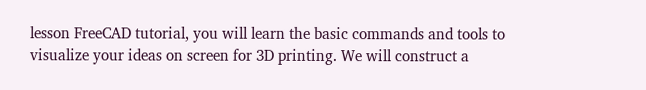lesson FreeCAD tutorial, you will learn the basic commands and tools to visualize your ideas on screen for 3D printing. We will construct a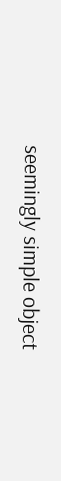seemingly simple object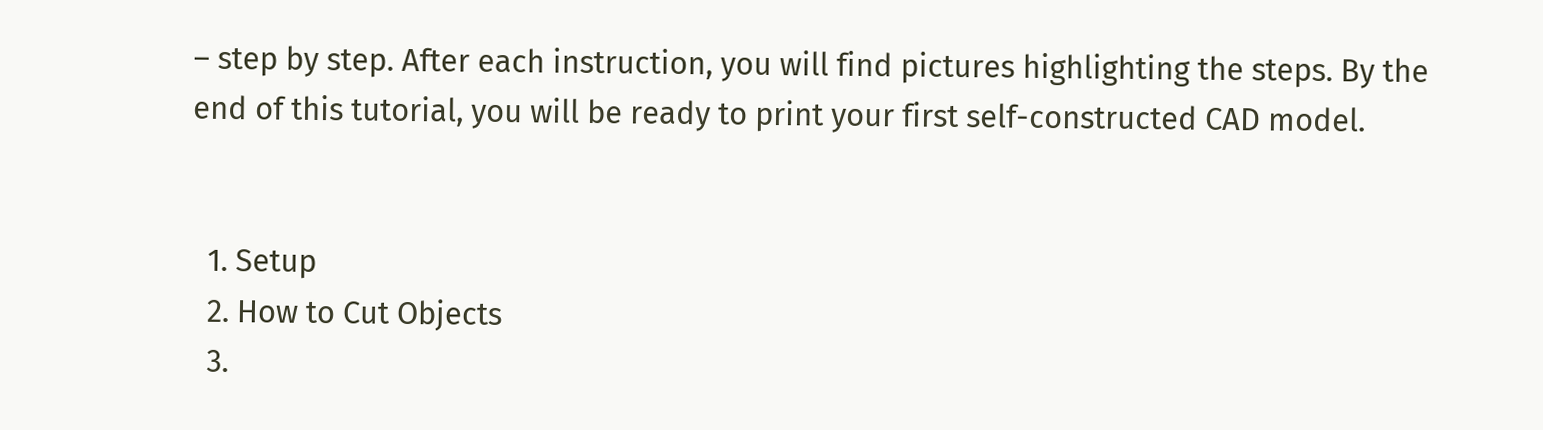– step by step. After each instruction, you will find pictures highlighting the steps. By the end of this tutorial, you will be ready to print your first self-constructed CAD model.


  1. Setup
  2. How to Cut Objects
  3.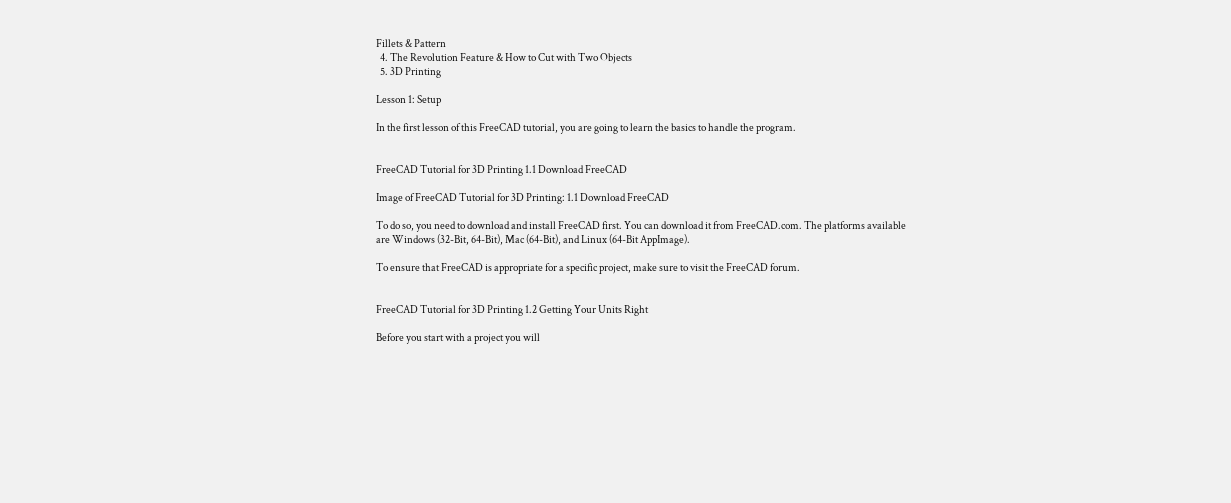Fillets & Pattern
  4. The Revolution Feature & How to Cut with Two Objects
  5. 3D Printing

Lesson 1: Setup

In the first lesson of this FreeCAD tutorial, you are going to learn the basics to handle the program.


FreeCAD Tutorial for 3D Printing 1.1 Download FreeCAD

Image of FreeCAD Tutorial for 3D Printing: 1.1 Download FreeCAD

To do so, you need to download and install FreeCAD first. You can download it from FreeCAD.com. The platforms available are Windows (32-Bit, 64-Bit), Mac (64-Bit), and Linux (64-Bit AppImage).

To ensure that FreeCAD is appropriate for a specific project, make sure to visit the FreeCAD forum.


FreeCAD Tutorial for 3D Printing 1.2 Getting Your Units Right

Before you start with a project you will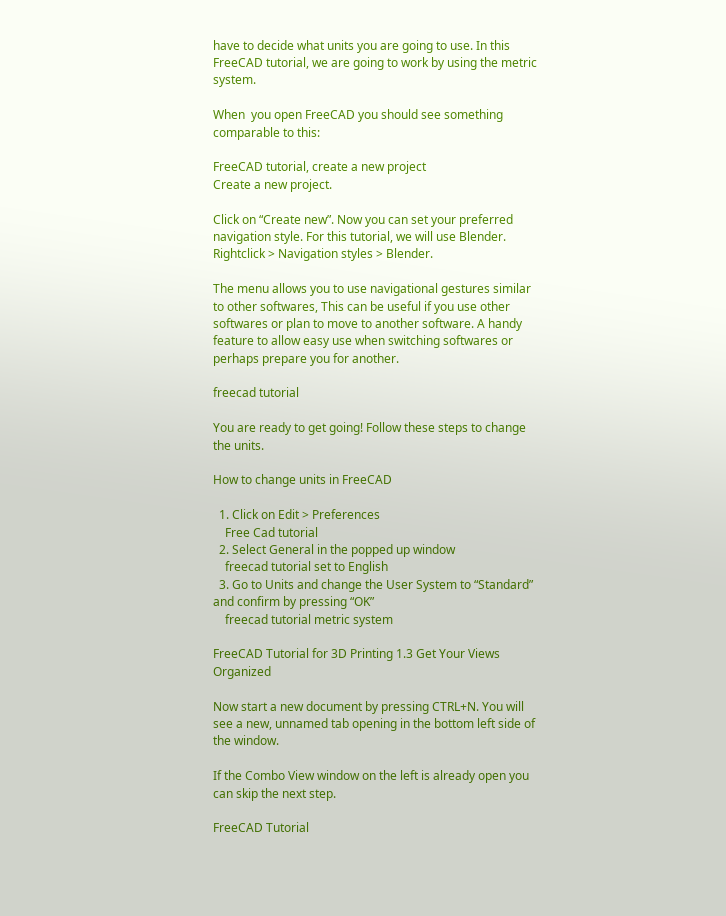have to decide what units you are going to use. In this FreeCAD tutorial, we are going to work by using the metric system.

When  you open FreeCAD you should see something comparable to this:

FreeCAD tutorial, create a new project
Create a new project.

Click on “Create new”. Now you can set your preferred navigation style. For this tutorial, we will use Blender. Rightclick > Navigation styles > Blender.

The menu allows you to use navigational gestures similar to other softwares, This can be useful if you use other softwares or plan to move to another software. A handy feature to allow easy use when switching softwares or perhaps prepare you for another.

freecad tutorial

You are ready to get going! Follow these steps to change the units.

How to change units in FreeCAD

  1. Click on Edit > Preferences
    Free Cad tutorial
  2. Select General in the popped up window
    freecad tutorial set to English
  3. Go to Units and change the User System to “Standard” and confirm by pressing “OK”
    freecad tutorial metric system

FreeCAD Tutorial for 3D Printing 1.3 Get Your Views Organized

Now start a new document by pressing CTRL+N. You will see a new, unnamed tab opening in the bottom left side of the window.

If the Combo View window on the left is already open you can skip the next step.

FreeCAD Tutorial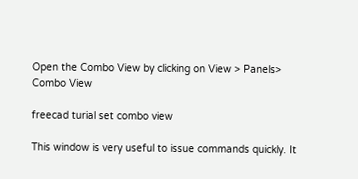Open the Combo View by clicking on View > Panels> Combo View

freecad turial set combo view

This window is very useful to issue commands quickly. It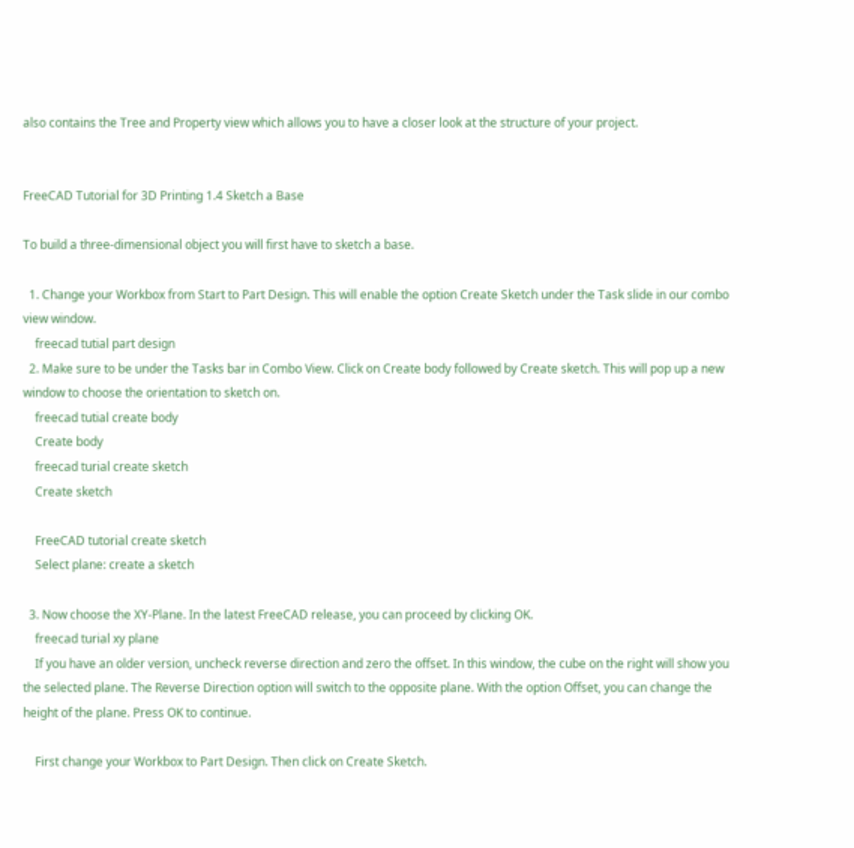also contains the Tree and Property view which allows you to have a closer look at the structure of your project.


FreeCAD Tutorial for 3D Printing 1.4 Sketch a Base

To build a three-dimensional object you will first have to sketch a base.

  1. Change your Workbox from Start to Part Design. This will enable the option Create Sketch under the Task slide in our combo view window.
    freecad tutial part design
  2. Make sure to be under the Tasks bar in Combo View. Click on Create body followed by Create sketch. This will pop up a new window to choose the orientation to sketch on.
    freecad tutial create body
    Create body
    freecad turial create sketch
    Create sketch

    FreeCAD tutorial create sketch
    Select plane: create a sketch

  3. Now choose the XY-Plane. In the latest FreeCAD release, you can proceed by clicking OK.
    freecad turial xy plane
    If you have an older version, uncheck reverse direction and zero the offset. In this window, the cube on the right will show you the selected plane. The Reverse Direction option will switch to the opposite plane. With the option Offset, you can change the height of the plane. Press OK to continue.

    First change your Workbox to Part Design. Then click on Create Sketch.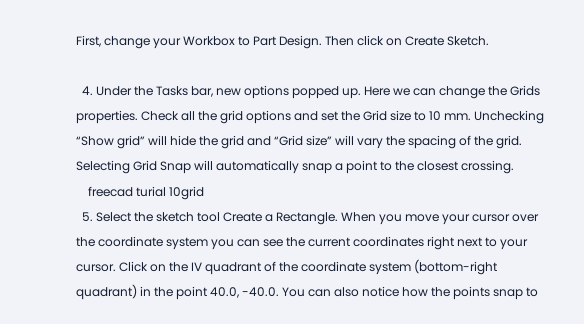First, change your Workbox to Part Design. Then click on Create Sketch.

  4. Under the Tasks bar, new options popped up. Here we can change the Grids properties. Check all the grid options and set the Grid size to 10 mm. Unchecking “Show grid” will hide the grid and “Grid size” will vary the spacing of the grid. Selecting Grid Snap will automatically snap a point to the closest crossing.
    freecad turial 10grid
  5. Select the sketch tool Create a Rectangle. When you move your cursor over the coordinate system you can see the current coordinates right next to your cursor. Click on the IV quadrant of the coordinate system (bottom-right quadrant) in the point 40.0, -40.0. You can also notice how the points snap to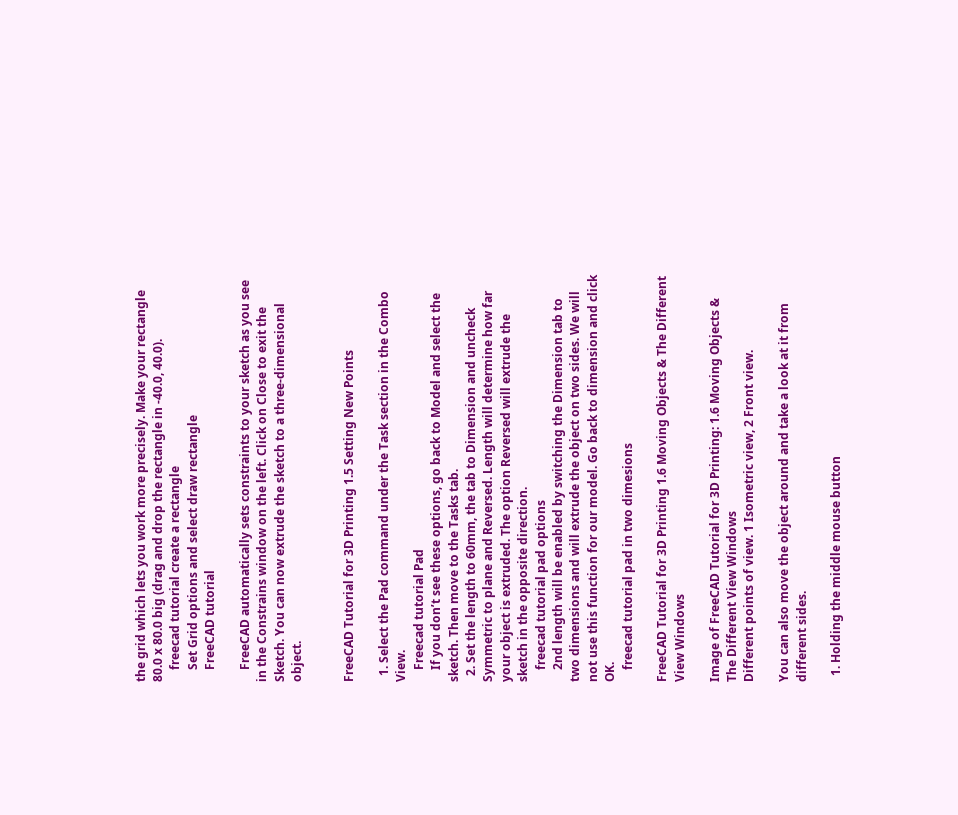the grid which lets you work more precisely. Make your rectangle 80.0 x 80.0 big (drag and drop the rectangle in -40.0, 40.0).
    freecad tutorial create a rectangle
    Set Grid options and select draw rectangle
    FreeCAD tutorial

    FreeCAD automatically sets constraints to your sketch as you see in the Constrains window on the left. Click on Close to exit the Sketch. You can now extrude the sketch to a three-dimensional object.


FreeCAD Tutorial for 3D Printing 1.5 Setting New Points

  1. Select the Pad command under the Task section in the Combo View.
    Freecad tutorial Pad
    If you don’t see these options, go back to Model and select the sketch. Then move to the Tasks tab.
  2. Set the length to 60mm, the tab to Dimension and uncheck Symmetric to plane and Reversed. Length will determine how far your object is extruded. The option Reversed will extrude the sketch in the opposite direction.
    freecad tutorial pad options
    2nd length will be enabled by switching the Dimension tab to two dimensions and will extrude the object on two sides. We will not use this function for our model. Go back to dimension and click OK.
    freecad tutorial pad in two dimesions

FreeCAD Tutorial for 3D Printing 1.6 Moving Objects & The Different View Windows

Image of FreeCAD Tutorial for 3D Printing: 1.6 Moving Objects & The Different View Windows
Different points of view. 1 Isometric view, 2 Front view.

You can also move the object around and take a look at it from different sides.

  1. Holding the middle mouse button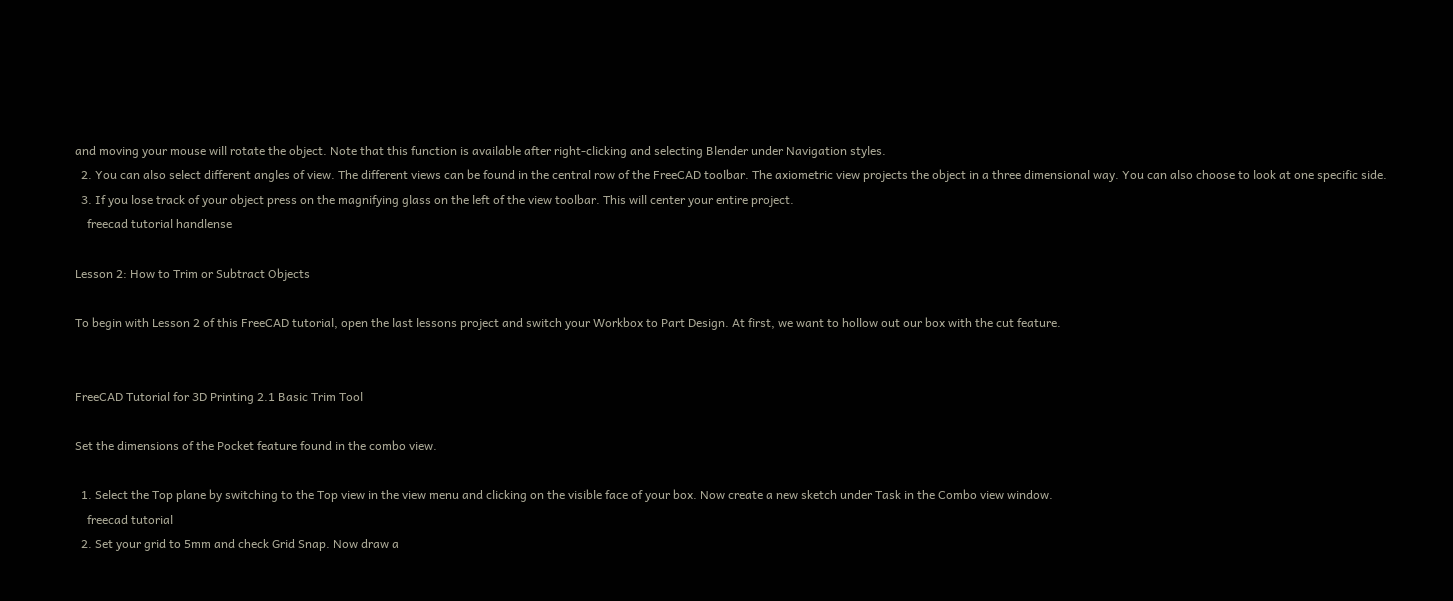and moving your mouse will rotate the object. Note that this function is available after right-clicking and selecting Blender under Navigation styles.
  2. You can also select different angles of view. The different views can be found in the central row of the FreeCAD toolbar. The axiometric view projects the object in a three dimensional way. You can also choose to look at one specific side.
  3. If you lose track of your object press on the magnifying glass on the left of the view toolbar. This will center your entire project.
    freecad tutorial handlense

Lesson 2: How to Trim or Subtract Objects

To begin with Lesson 2 of this FreeCAD tutorial, open the last lessons project and switch your Workbox to Part Design. At first, we want to hollow out our box with the cut feature.


FreeCAD Tutorial for 3D Printing 2.1 Basic Trim Tool

Set the dimensions of the Pocket feature found in the combo view.

  1. Select the Top plane by switching to the Top view in the view menu and clicking on the visible face of your box. Now create a new sketch under Task in the Combo view window.
    freecad tutorial
  2. Set your grid to 5mm and check Grid Snap. Now draw a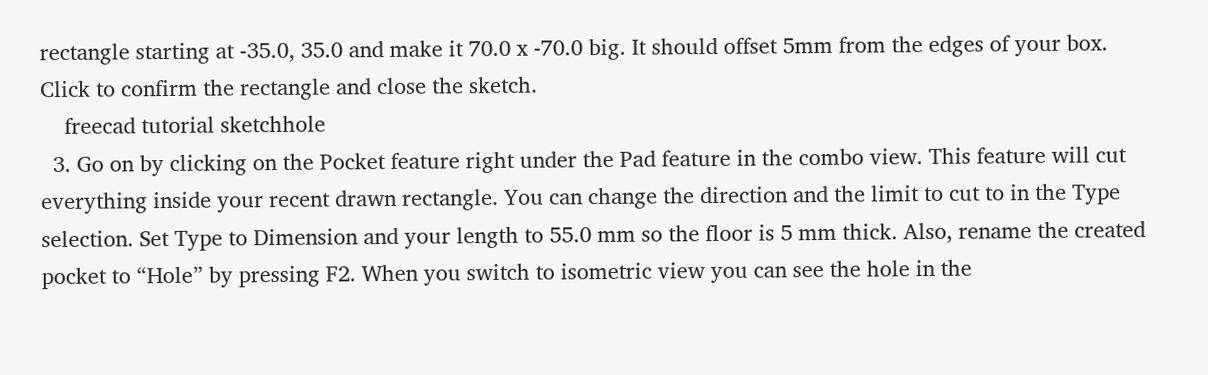rectangle starting at -35.0, 35.0 and make it 70.0 x -70.0 big. It should offset 5mm from the edges of your box. Click to confirm the rectangle and close the sketch.
    freecad tutorial sketchhole
  3. Go on by clicking on the Pocket feature right under the Pad feature in the combo view. This feature will cut everything inside your recent drawn rectangle. You can change the direction and the limit to cut to in the Type selection. Set Type to Dimension and your length to 55.0 mm so the floor is 5 mm thick. Also, rename the created pocket to “Hole” by pressing F2. When you switch to isometric view you can see the hole in the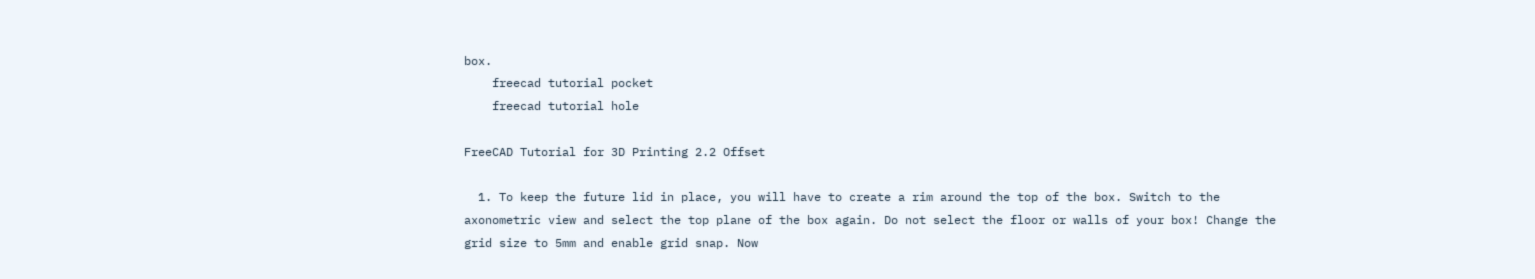box.
    freecad tutorial pocket
    freecad tutorial hole

FreeCAD Tutorial for 3D Printing 2.2 Offset

  1. To keep the future lid in place, you will have to create a rim around the top of the box. Switch to the axonometric view and select the top plane of the box again. Do not select the floor or walls of your box! Change the grid size to 5mm and enable grid snap. Now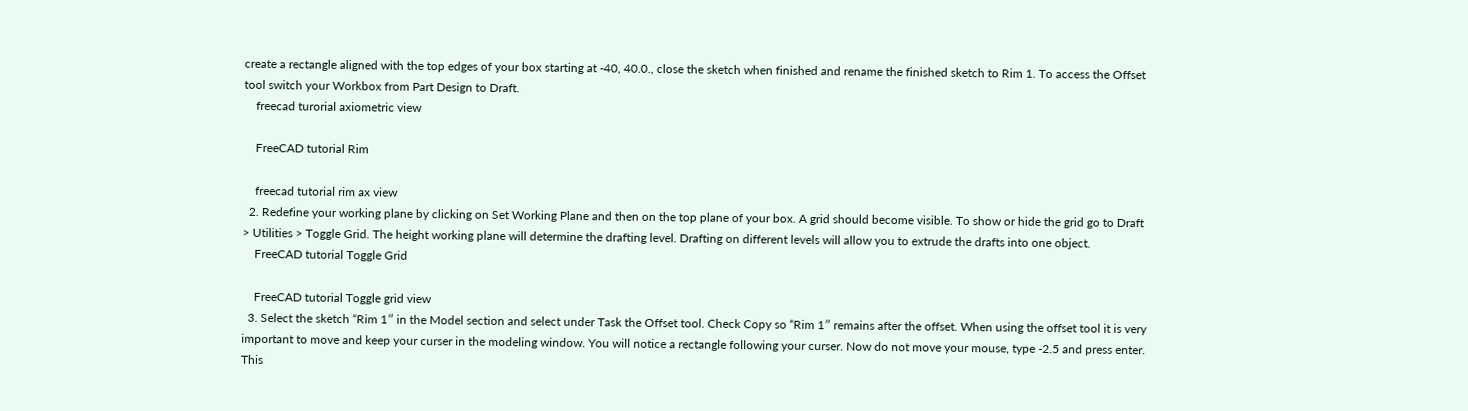create a rectangle aligned with the top edges of your box starting at -40, 40.0., close the sketch when finished and rename the finished sketch to Rim 1. To access the Offset tool switch your Workbox from Part Design to Draft.
    freecad turorial axiometric view

    FreeCAD tutorial Rim

    freecad tutorial rim ax view
  2. Redefine your working plane by clicking on Set Working Plane and then on the top plane of your box. A grid should become visible. To show or hide the grid go to Draft > Utilities > Toggle Grid. The height working plane will determine the drafting level. Drafting on different levels will allow you to extrude the drafts into one object.
    FreeCAD tutorial Toggle Grid

    FreeCAD tutorial Toggle grid view
  3. Select the sketch “Rim 1″ in the Model section and select under Task the Offset tool. Check Copy so “Rim 1″ remains after the offset. When using the offset tool it is very important to move and keep your curser in the modeling window. You will notice a rectangle following your curser. Now do not move your mouse, type -2.5 and press enter. This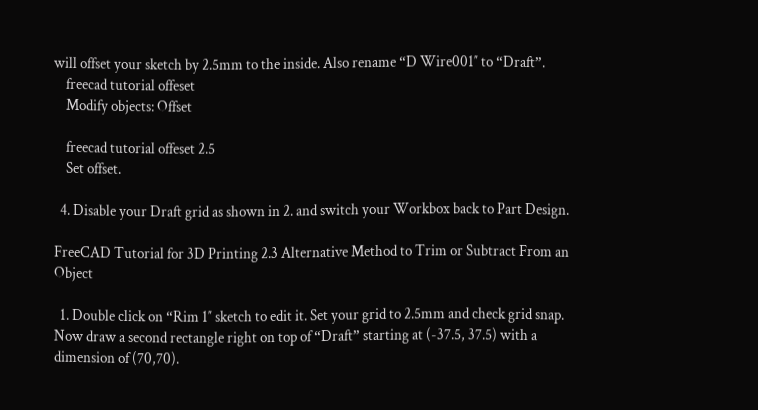will offset your sketch by 2.5mm to the inside. Also rename “D Wire001″ to “Draft”.
    freecad tutorial offeset
    Modify objects: Offset

    freecad tutorial offeset 2.5
    Set offset.

  4. Disable your Draft grid as shown in 2. and switch your Workbox back to Part Design.

FreeCAD Tutorial for 3D Printing 2.3 Alternative Method to Trim or Subtract From an Object

  1. Double click on “Rim 1″ sketch to edit it. Set your grid to 2.5mm and check grid snap. Now draw a second rectangle right on top of “Draft” starting at (-37.5, 37.5) with a dimension of (70,70).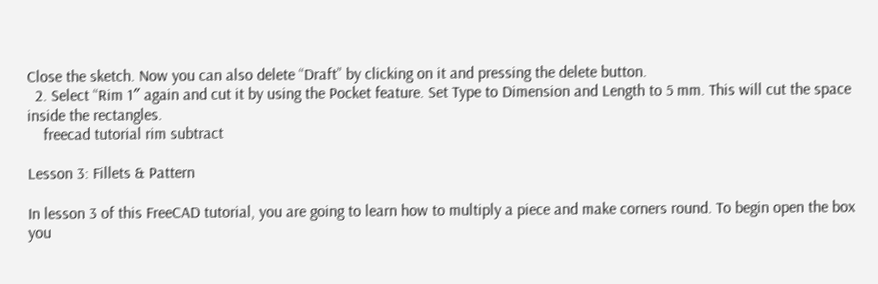Close the sketch. Now you can also delete “Draft” by clicking on it and pressing the delete button.
  2. Select “Rim 1″ again and cut it by using the Pocket feature. Set Type to Dimension and Length to 5 mm. This will cut the space inside the rectangles.
    freecad tutorial rim subtract

Lesson 3: Fillets & Pattern

In lesson 3 of this FreeCAD tutorial, you are going to learn how to multiply a piece and make corners round. To begin open the box you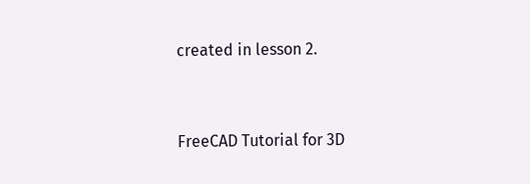created in lesson 2.


FreeCAD Tutorial for 3D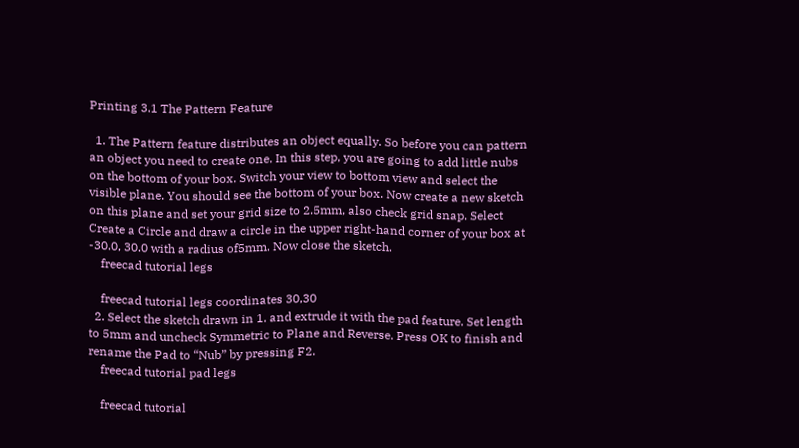Printing 3.1 The Pattern Feature

  1. The Pattern feature distributes an object equally. So before you can pattern an object you need to create one. In this step, you are going to add little nubs on the bottom of your box. Switch your view to bottom view and select the visible plane. You should see the bottom of your box. Now create a new sketch on this plane and set your grid size to 2.5mm, also check grid snap. Select Create a Circle and draw a circle in the upper right-hand corner of your box at -30.0, 30.0 with a radius of5mm. Now close the sketch.
    freecad tutorial legs

    freecad tutorial legs coordinates 30,30
  2. Select the sketch drawn in 1. and extrude it with the pad feature. Set length to 5mm and uncheck Symmetric to Plane and Reverse. Press OK to finish and rename the Pad to “Nub” by pressing F2.
    freecad tutorial pad legs

    freecad tutorial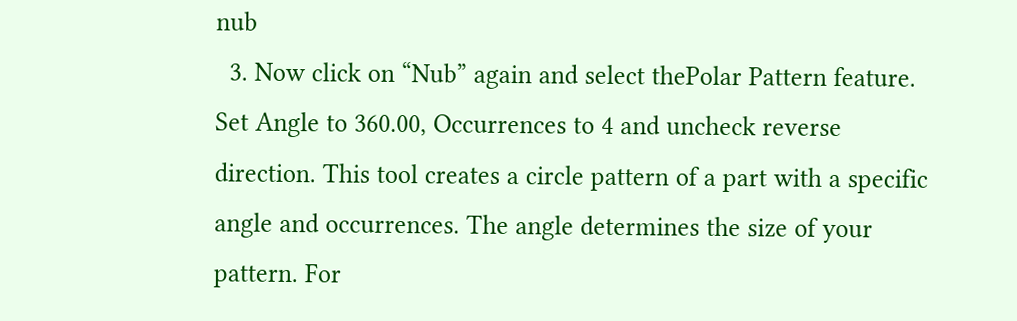nub
  3. Now click on “Nub” again and select thePolar Pattern feature. Set Angle to 360.00, Occurrences to 4 and uncheck reverse direction. This tool creates a circle pattern of a part with a specific angle and occurrences. The angle determines the size of your pattern. For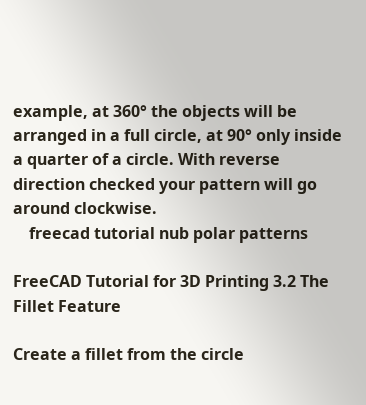example, at 360° the objects will be arranged in a full circle, at 90° only inside a quarter of a circle. With reverse direction checked your pattern will go around clockwise.
    freecad tutorial nub polar patterns

FreeCAD Tutorial for 3D Printing 3.2 The Fillet Feature

Create a fillet from the circle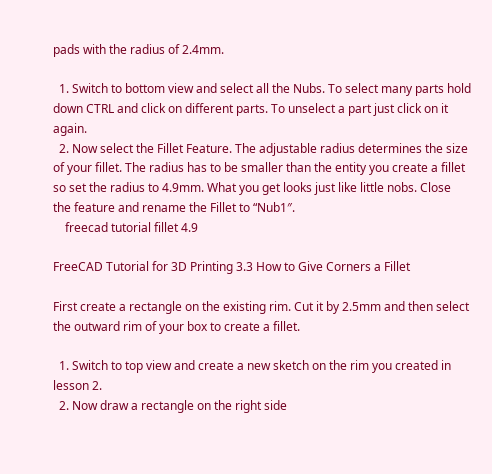pads with the radius of 2.4mm.

  1. Switch to bottom view and select all the Nubs. To select many parts hold down CTRL and click on different parts. To unselect a part just click on it again.
  2. Now select the Fillet Feature. The adjustable radius determines the size of your fillet. The radius has to be smaller than the entity you create a fillet so set the radius to 4.9mm. What you get looks just like little nobs. Close the feature and rename the Fillet to “Nub1″.
    freecad tutorial fillet 4.9

FreeCAD Tutorial for 3D Printing 3.3 How to Give Corners a Fillet

First create a rectangle on the existing rim. Cut it by 2.5mm and then select the outward rim of your box to create a fillet.

  1. Switch to top view and create a new sketch on the rim you created in lesson 2.
  2. Now draw a rectangle on the right side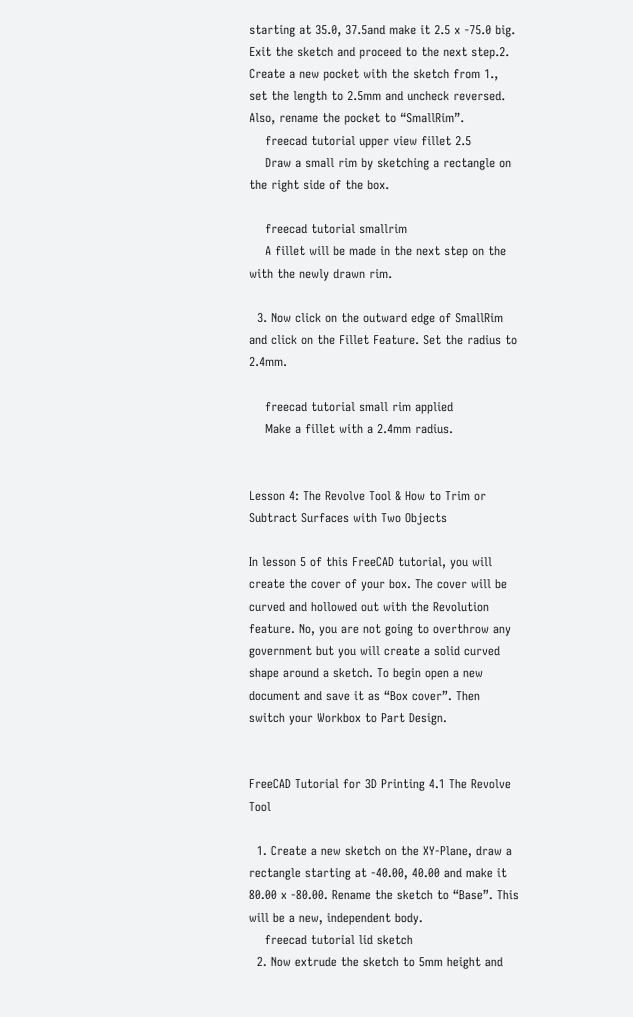starting at 35.0, 37.5and make it 2.5 x -75.0 big. Exit the sketch and proceed to the next step.2. Create a new pocket with the sketch from 1., set the length to 2.5mm and uncheck reversed. Also, rename the pocket to “SmallRim”.
    freecad tutorial upper view fillet 2.5
    Draw a small rim by sketching a rectangle on the right side of the box.

    freecad tutorial smallrim
    A fillet will be made in the next step on the with the newly drawn rim.

  3. Now click on the outward edge of SmallRim and click on the Fillet Feature. Set the radius to 2.4mm.

    freecad tutorial small rim applied
    Make a fillet with a 2.4mm radius.


Lesson 4: The Revolve Tool & How to Trim or Subtract Surfaces with Two Objects

In lesson 5 of this FreeCAD tutorial, you will create the cover of your box. The cover will be curved and hollowed out with the Revolution feature. No, you are not going to overthrow any government but you will create a solid curved shape around a sketch. To begin open a new document and save it as “Box cover”. Then switch your Workbox to Part Design.


FreeCAD Tutorial for 3D Printing 4.1 The Revolve Tool

  1. Create a new sketch on the XY-Plane, draw a rectangle starting at -40.00, 40.00 and make it 80.00 x -80.00. Rename the sketch to “Base”. This will be a new, independent body.
    freecad tutorial lid sketch
  2. Now extrude the sketch to 5mm height and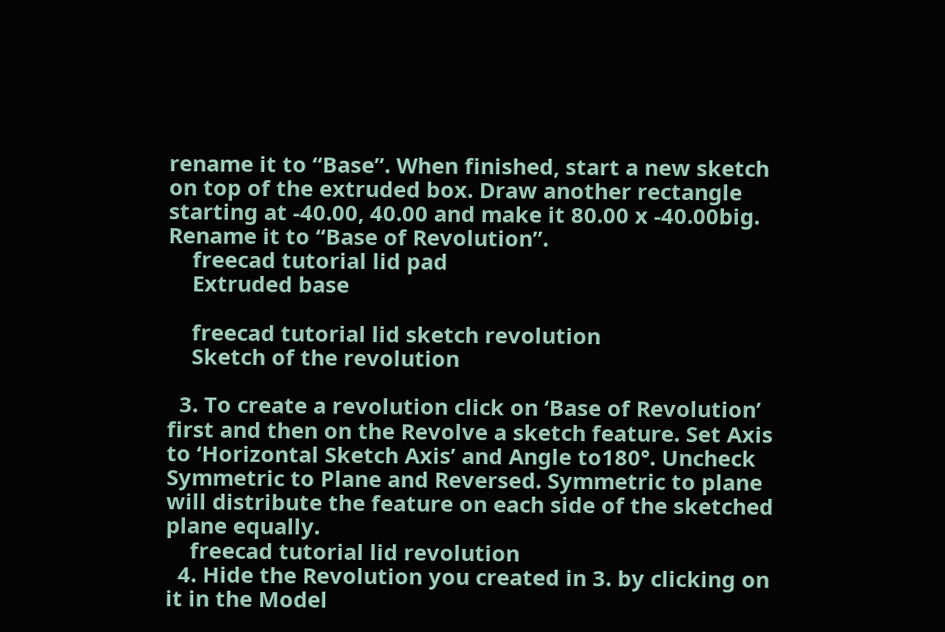rename it to “Base”. When finished, start a new sketch on top of the extruded box. Draw another rectangle starting at -40.00, 40.00 and make it 80.00 x -40.00big. Rename it to “Base of Revolution”.
    freecad tutorial lid pad
    Extruded base

    freecad tutorial lid sketch revolution
    Sketch of the revolution

  3. To create a revolution click on ‘Base of Revolution’ first and then on the Revolve a sketch feature. Set Axis to ‘Horizontal Sketch Axis’ and Angle to180°. Uncheck Symmetric to Plane and Reversed. Symmetric to plane will distribute the feature on each side of the sketched plane equally.
    freecad tutorial lid revolution
  4. Hide the Revolution you created in 3. by clicking on it in the Model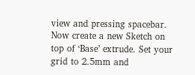view and pressing spacebar. Now create a new Sketch on top of ‘Base’ extrude. Set your grid to 2.5mm and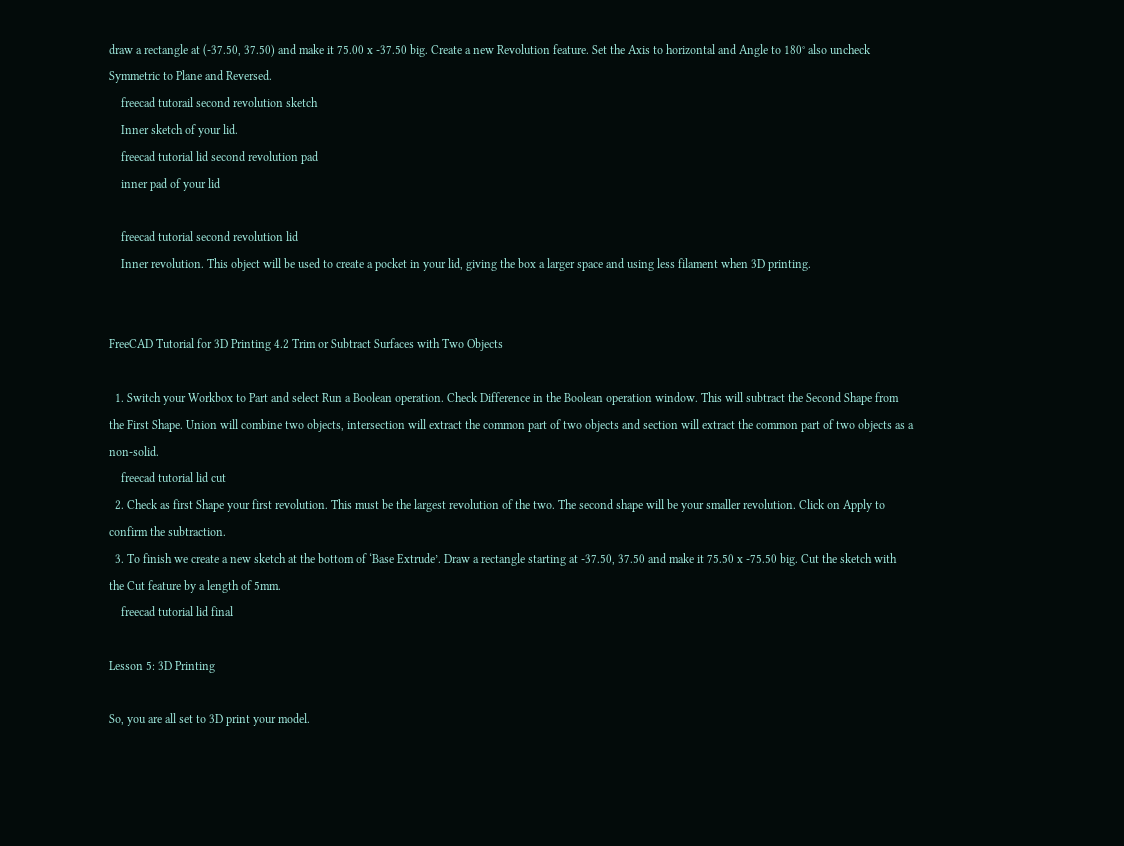draw a rectangle at (-37.50, 37.50) and make it 75.00 x -37.50 big. Create a new Revolution feature. Set the Axis to horizontal and Angle to 180° also uncheck Symmetric to Plane and Reversed.
    freecad tutorail second revolution sketch
    Inner sketch of your lid.
    freecad tutorial lid second revolution pad
    inner pad of your lid

    freecad tutorial second revolution lid
    Inner revolution. This object will be used to create a pocket in your lid, giving the box a larger space and using less filament when 3D printing.


FreeCAD Tutorial for 3D Printing 4.2 Trim or Subtract Surfaces with Two Objects

  1. Switch your Workbox to Part and select Run a Boolean operation. Check Difference in the Boolean operation window. This will subtract the Second Shape from the First Shape. Union will combine two objects, intersection will extract the common part of two objects and section will extract the common part of two objects as a non-solid.
    freecad tutorial lid cut
  2. Check as first Shape your first revolution. This must be the largest revolution of the two. The second shape will be your smaller revolution. Click on Apply to confirm the subtraction.
  3. To finish we create a new sketch at the bottom of ‘Base Extrude’. Draw a rectangle starting at -37.50, 37.50 and make it 75.50 x -75.50 big. Cut the sketch with the Cut feature by a length of 5mm.
    freecad tutorial lid final

Lesson 5: 3D Printing

So, you are all set to 3D print your model.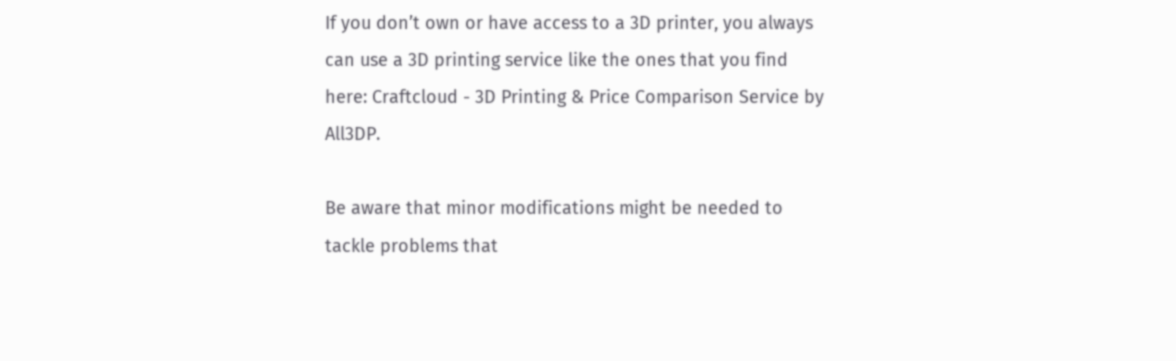If you don’t own or have access to a 3D printer, you always can use a 3D printing service like the ones that you find here: Craftcloud - 3D Printing & Price Comparison Service by All3DP.

Be aware that minor modifications might be needed to tackle problems that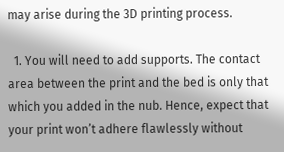may arise during the 3D printing process.

  1. You will need to add supports. The contact area between the print and the bed is only that which you added in the nub. Hence, expect that your print won’t adhere flawlessly without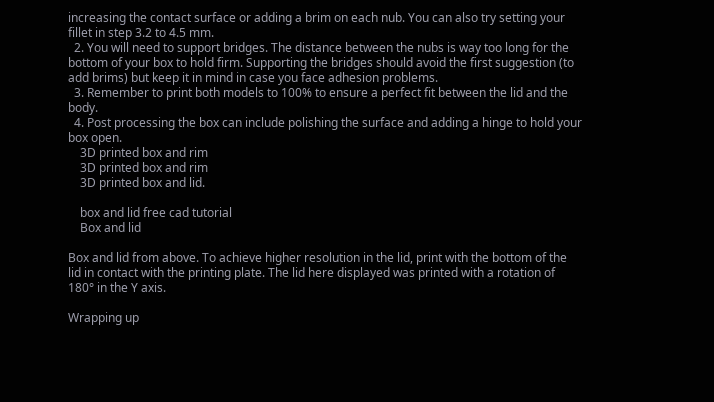increasing the contact surface or adding a brim on each nub. You can also try setting your fillet in step 3.2 to 4.5 mm.
  2. You will need to support bridges. The distance between the nubs is way too long for the bottom of your box to hold firm. Supporting the bridges should avoid the first suggestion (to add brims) but keep it in mind in case you face adhesion problems.
  3. Remember to print both models to 100% to ensure a perfect fit between the lid and the body.
  4. Post processing the box can include polishing the surface and adding a hinge to hold your box open.
    3D printed box and rim
    3D printed box and rim
    3D printed box and lid.

    box and lid free cad tutorial
    Box and lid

Box and lid from above. To achieve higher resolution in the lid, print with the bottom of the lid in contact with the printing plate. The lid here displayed was printed with a rotation of 180° in the Y axis.

Wrapping up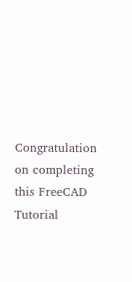Congratulation on completing this FreeCAD Tutorial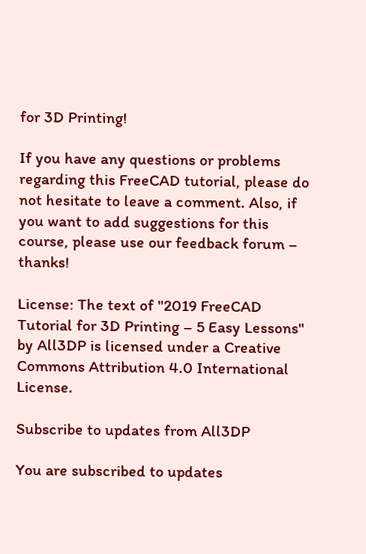for 3D Printing!

If you have any questions or problems regarding this FreeCAD tutorial, please do not hesitate to leave a comment. Also, if you want to add suggestions for this course, please use our feedback forum – thanks!

License: The text of "2019 FreeCAD Tutorial for 3D Printing – 5 Easy Lessons" by All3DP is licensed under a Creative Commons Attribution 4.0 International License.

Subscribe to updates from All3DP

You are subscribed to updates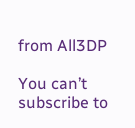from All3DP

You can’t subscribe to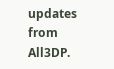updates from All3DP.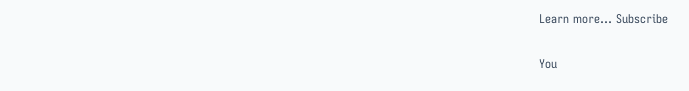Learn more… Subscribe

You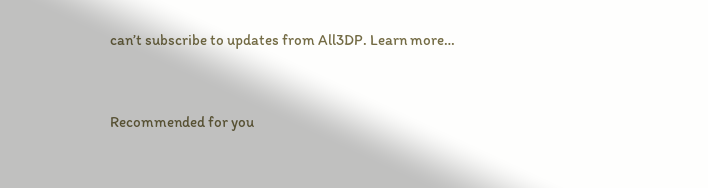can’t subscribe to updates from All3DP. Learn more…


Recommended for you